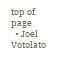top of page
  • Joel Votolato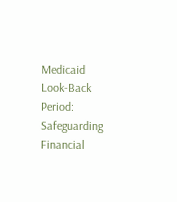Medicaid Look-Back Period: Safeguarding Financial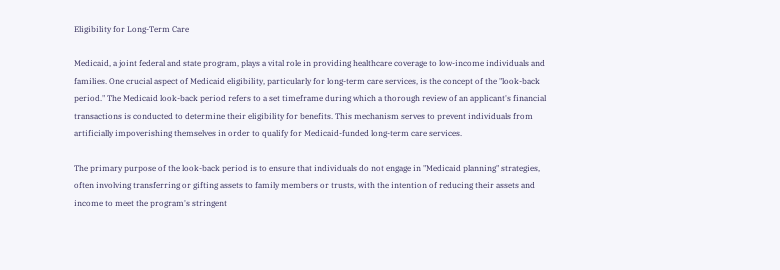Eligibility for Long-Term Care

Medicaid, a joint federal and state program, plays a vital role in providing healthcare coverage to low-income individuals and families. One crucial aspect of Medicaid eligibility, particularly for long-term care services, is the concept of the "look-back period." The Medicaid look-back period refers to a set timeframe during which a thorough review of an applicant's financial transactions is conducted to determine their eligibility for benefits. This mechanism serves to prevent individuals from artificially impoverishing themselves in order to qualify for Medicaid-funded long-term care services.

The primary purpose of the look-back period is to ensure that individuals do not engage in "Medicaid planning" strategies, often involving transferring or gifting assets to family members or trusts, with the intention of reducing their assets and income to meet the program's stringent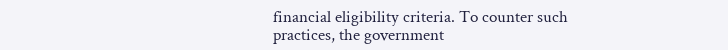financial eligibility criteria. To counter such practices, the government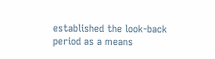established the look-back period as a means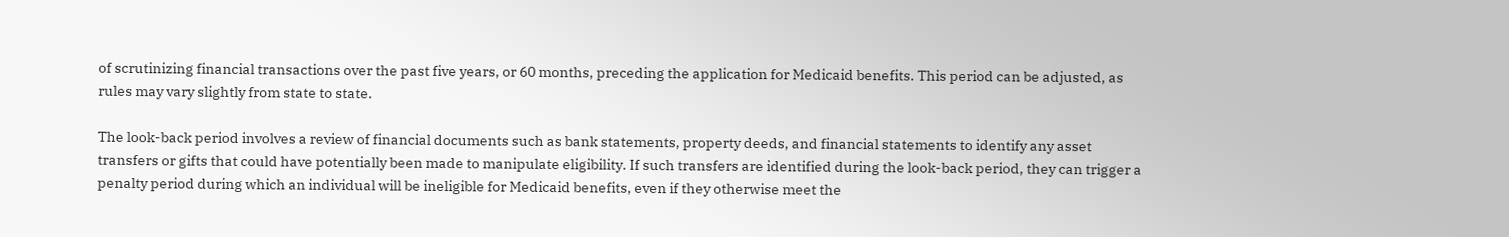of scrutinizing financial transactions over the past five years, or 60 months, preceding the application for Medicaid benefits. This period can be adjusted, as rules may vary slightly from state to state.

The look-back period involves a review of financial documents such as bank statements, property deeds, and financial statements to identify any asset transfers or gifts that could have potentially been made to manipulate eligibility. If such transfers are identified during the look-back period, they can trigger a penalty period during which an individual will be ineligible for Medicaid benefits, even if they otherwise meet the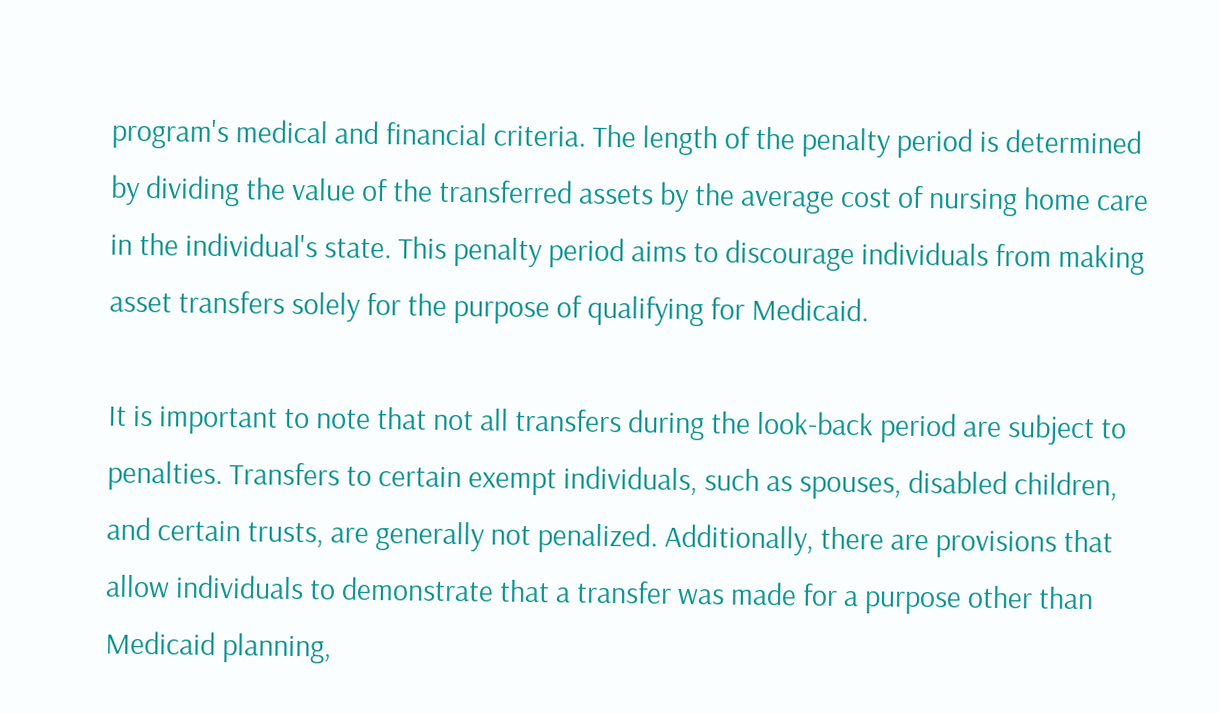program's medical and financial criteria. The length of the penalty period is determined by dividing the value of the transferred assets by the average cost of nursing home care in the individual's state. This penalty period aims to discourage individuals from making asset transfers solely for the purpose of qualifying for Medicaid.

It is important to note that not all transfers during the look-back period are subject to penalties. Transfers to certain exempt individuals, such as spouses, disabled children, and certain trusts, are generally not penalized. Additionally, there are provisions that allow individuals to demonstrate that a transfer was made for a purpose other than Medicaid planning,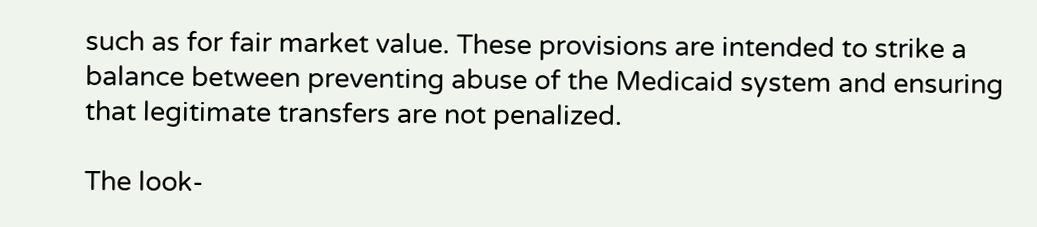such as for fair market value. These provisions are intended to strike a balance between preventing abuse of the Medicaid system and ensuring that legitimate transfers are not penalized.

The look-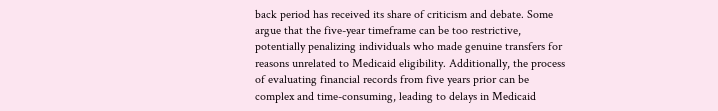back period has received its share of criticism and debate. Some argue that the five-year timeframe can be too restrictive, potentially penalizing individuals who made genuine transfers for reasons unrelated to Medicaid eligibility. Additionally, the process of evaluating financial records from five years prior can be complex and time-consuming, leading to delays in Medicaid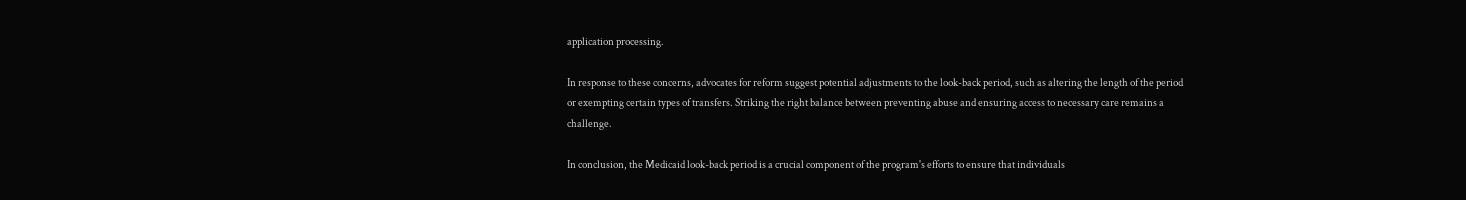application processing.

In response to these concerns, advocates for reform suggest potential adjustments to the look-back period, such as altering the length of the period or exempting certain types of transfers. Striking the right balance between preventing abuse and ensuring access to necessary care remains a challenge.

In conclusion, the Medicaid look-back period is a crucial component of the program's efforts to ensure that individuals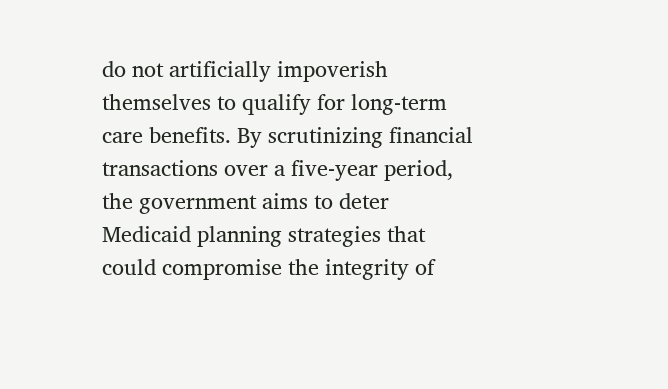do not artificially impoverish themselves to qualify for long-term care benefits. By scrutinizing financial transactions over a five-year period, the government aims to deter Medicaid planning strategies that could compromise the integrity of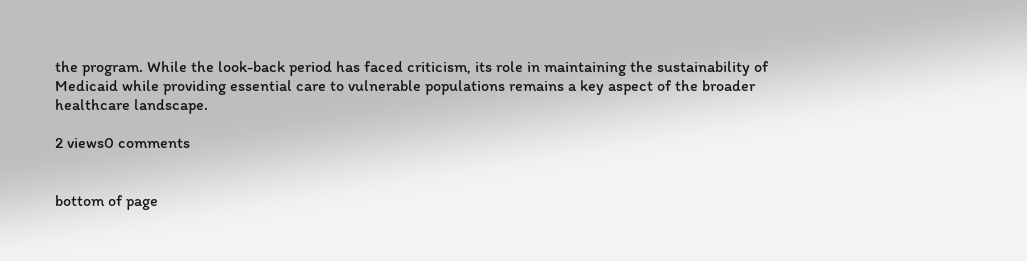the program. While the look-back period has faced criticism, its role in maintaining the sustainability of Medicaid while providing essential care to vulnerable populations remains a key aspect of the broader healthcare landscape.

2 views0 comments


bottom of page